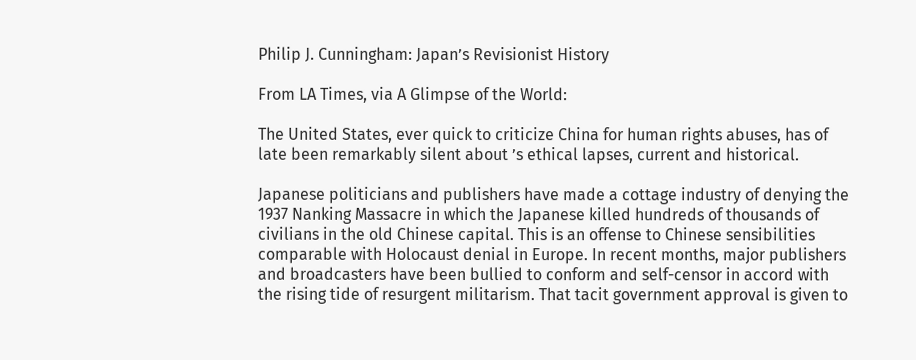Philip J. Cunningham: Japan’s Revisionist History

From LA Times, via A Glimpse of the World:

The United States, ever quick to criticize China for human rights abuses, has of late been remarkably silent about ’s ethical lapses, current and historical.

Japanese politicians and publishers have made a cottage industry of denying the 1937 Nanking Massacre in which the Japanese killed hundreds of thousands of civilians in the old Chinese capital. This is an offense to Chinese sensibilities comparable with Holocaust denial in Europe. In recent months, major publishers and broadcasters have been bullied to conform and self-censor in accord with the rising tide of resurgent militarism. That tacit government approval is given to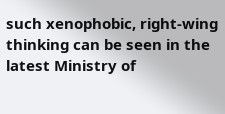such xenophobic, right-wing thinking can be seen in the latest Ministry of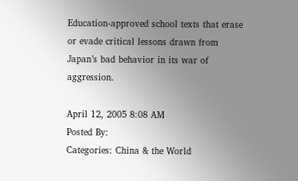Education-approved school texts that erase or evade critical lessons drawn from Japan’s bad behavior in its war of aggression.

April 12, 2005 8:08 AM
Posted By:
Categories: China & the World